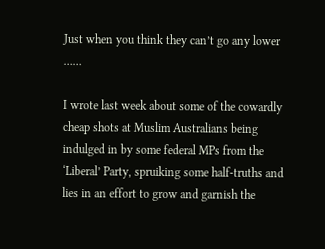Just when you think they can’t go any lower ……

I wrote last week about some of the cowardly cheap shots at Muslim Australians being indulged in by some federal MPs from the ‘Liberal’ Party, spruiking some half-truths and lies in an effort to grow and garnish the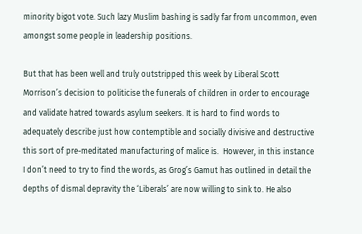minority bigot vote. Such lazy Muslim bashing is sadly far from uncommon, even amongst some people in leadership positions.

But that has been well and truly outstripped this week by Liberal Scott Morrison’s decision to politicise the funerals of children in order to encourage and validate hatred towards asylum seekers. It is hard to find words to adequately describe just how contemptible and socially divisive and destructive this sort of pre-meditated manufacturing of malice is.  However, in this instance I don’t need to try to find the words, as Grog’s Gamut has outlined in detail the depths of dismal depravity the ‘Liberals’ are now willing to sink to. He also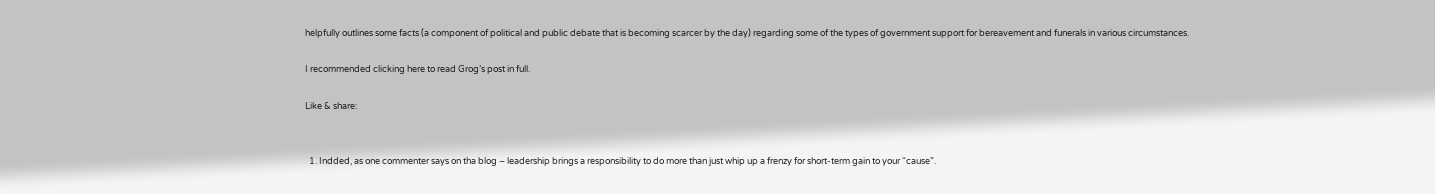helpfully outlines some facts (a component of political and public debate that is becoming scarcer by the day) regarding some of the types of government support for bereavement and funerals in various circumstances.

I recommended clicking here to read Grog’s post in full.

Like & share:


  1. Indded, as one commenter says on tha blog – leadership brings a responsibility to do more than just whip up a frenzy for short-term gain to your “cause”.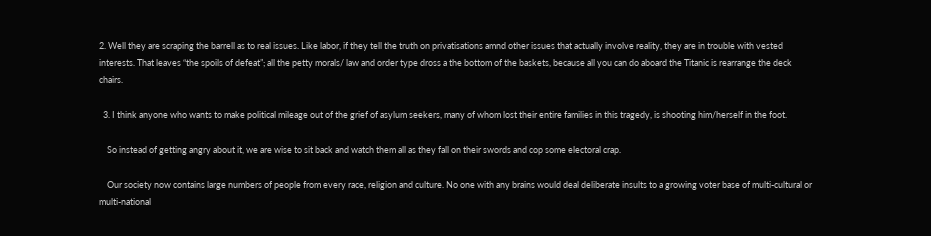2. Well they are scraping the barrell as to real issues. Like labor, if they tell the truth on privatisations amnd other issues that actually involve reality, they are in trouble with vested interests. That leaves “the spoils of defeat”; all the petty morals/ law and order type dross a the bottom of the baskets, because all you can do aboard the Titanic is rearrange the deck chairs.

  3. I think anyone who wants to make political mileage out of the grief of asylum seekers, many of whom lost their entire families in this tragedy, is shooting him/herself in the foot.

    So instead of getting angry about it, we are wise to sit back and watch them all as they fall on their swords and cop some electoral crap.

    Our society now contains large numbers of people from every race, religion and culture. No one with any brains would deal deliberate insults to a growing voter base of multi-cultural or multi-national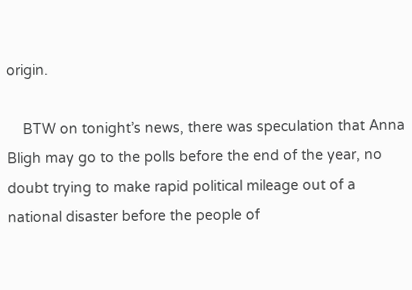origin.

    BTW on tonight’s news, there was speculation that Anna Bligh may go to the polls before the end of the year, no doubt trying to make rapid political mileage out of a national disaster before the people of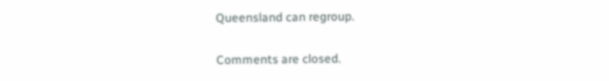Queensland can regroup.

Comments are closed.